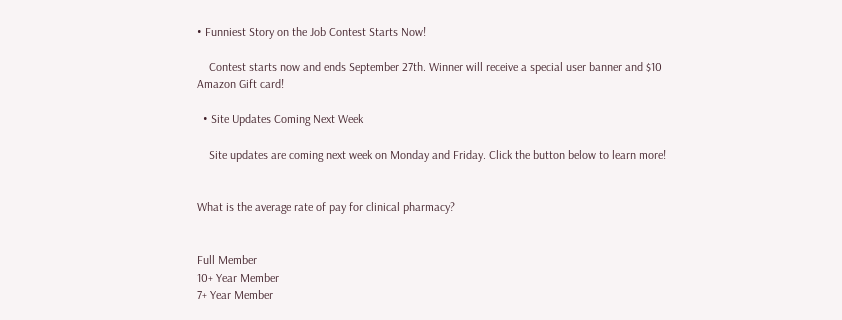• Funniest Story on the Job Contest Starts Now!

    Contest starts now and ends September 27th. Winner will receive a special user banner and $10 Amazon Gift card!

  • Site Updates Coming Next Week

    Site updates are coming next week on Monday and Friday. Click the button below to learn more!


What is the average rate of pay for clinical pharmacy?


Full Member
10+ Year Member
7+ Year Member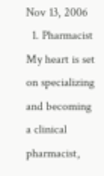Nov 13, 2006
  1. Pharmacist
My heart is set on specializing and becoming a clinical pharmacist,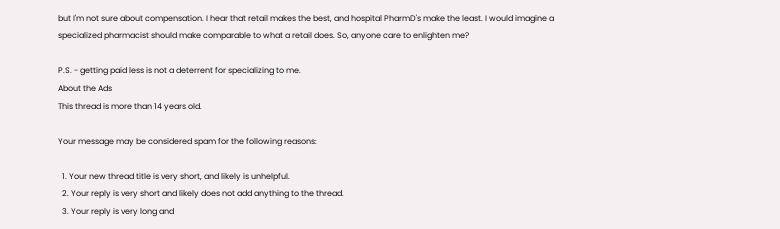but I'm not sure about compensation. I hear that retail makes the best, and hospital PharmD's make the least. I would imagine a specialized pharmacist should make comparable to what a retail does. So, anyone care to enlighten me?

P.S. - getting paid less is not a deterrent for specializing to me.
About the Ads
This thread is more than 14 years old.

Your message may be considered spam for the following reasons:

  1. Your new thread title is very short, and likely is unhelpful.
  2. Your reply is very short and likely does not add anything to the thread.
  3. Your reply is very long and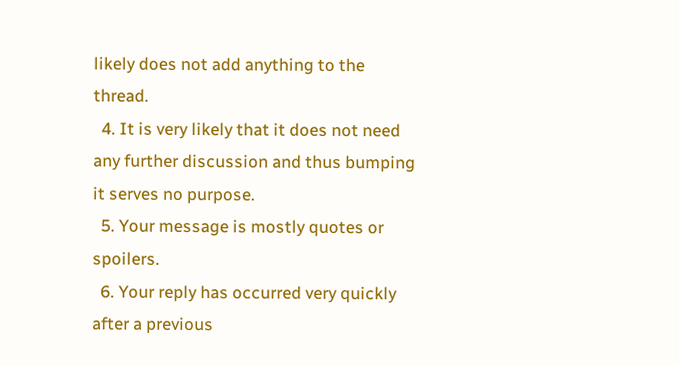likely does not add anything to the thread.
  4. It is very likely that it does not need any further discussion and thus bumping it serves no purpose.
  5. Your message is mostly quotes or spoilers.
  6. Your reply has occurred very quickly after a previous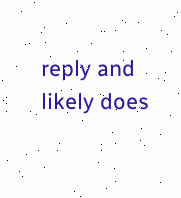reply and likely does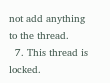not add anything to the thread.
  7. This thread is locked.